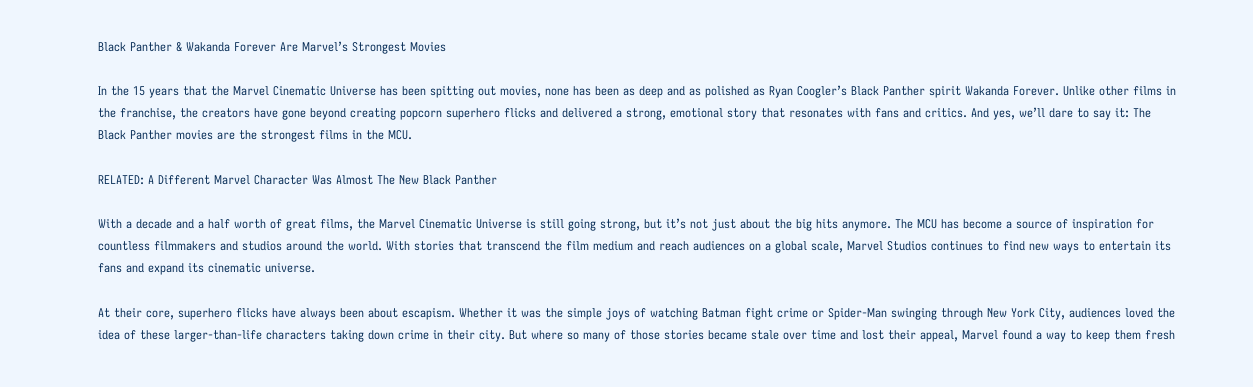Black Panther & Wakanda Forever Are Marvel’s Strongest Movies

In the 15 years that the Marvel Cinematic Universe has been spitting out movies, none has been as deep and as polished as Ryan Coogler’s Black Panther spirit Wakanda Forever. Unlike other films in the franchise, the creators have gone beyond creating popcorn superhero flicks and delivered a strong, emotional story that resonates with fans and critics. And yes, we’ll dare to say it: The Black Panther movies are the strongest films in the MCU.

RELATED: A Different Marvel Character Was Almost The New Black Panther

With a decade and a half worth of great films, the Marvel Cinematic Universe is still going strong, but it’s not just about the big hits anymore. The MCU has become a source of inspiration for countless filmmakers and studios around the world. With stories that transcend the film medium and reach audiences on a global scale, Marvel Studios continues to find new ways to entertain its fans and expand its cinematic universe.

At their core, superhero flicks have always been about escapism. Whether it was the simple joys of watching Batman fight crime or Spider-Man swinging through New York City, audiences loved the idea of these larger-than-life characters taking down crime in their city. But where so many of those stories became stale over time and lost their appeal, Marvel found a way to keep them fresh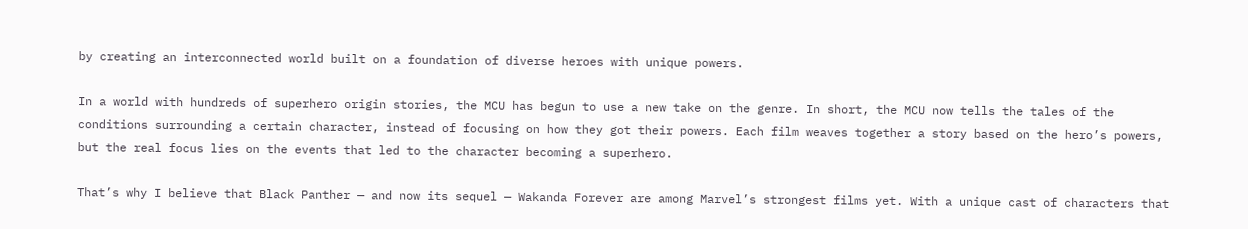by creating an interconnected world built on a foundation of diverse heroes with unique powers.

In a world with hundreds of superhero origin stories, the MCU has begun to use a new take on the genre. In short, the MCU now tells the tales of the conditions surrounding a certain character, instead of focusing on how they got their powers. Each film weaves together a story based on the hero’s powers, but the real focus lies on the events that led to the character becoming a superhero.

That’s why I believe that Black Panther — and now its sequel — Wakanda Forever are among Marvel’s strongest films yet. With a unique cast of characters that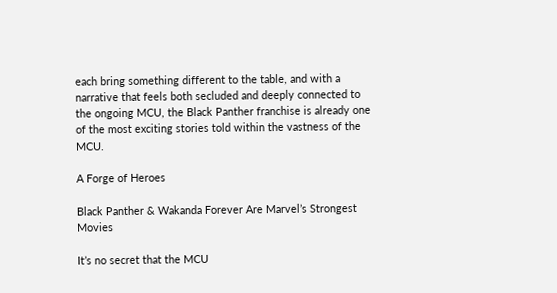each bring something different to the table, and with a narrative that feels both secluded and deeply connected to the ongoing MCU, the Black Panther franchise is already one of the most exciting stories told within the vastness of the MCU.

A Forge of Heroes

Black Panther & Wakanda Forever Are Marvel’s Strongest Movies

It’s no secret that the MCU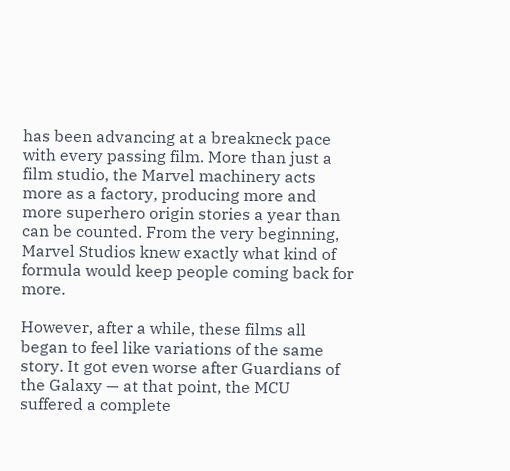has been advancing at a breakneck pace with every passing film. More than just a film studio, the Marvel machinery acts more as a factory, producing more and more superhero origin stories a year than can be counted. From the very beginning, Marvel Studios knew exactly what kind of formula would keep people coming back for more.

However, after a while, these films all began to feel like variations of the same story. It got even worse after Guardians of the Galaxy — at that point, the MCU suffered a complete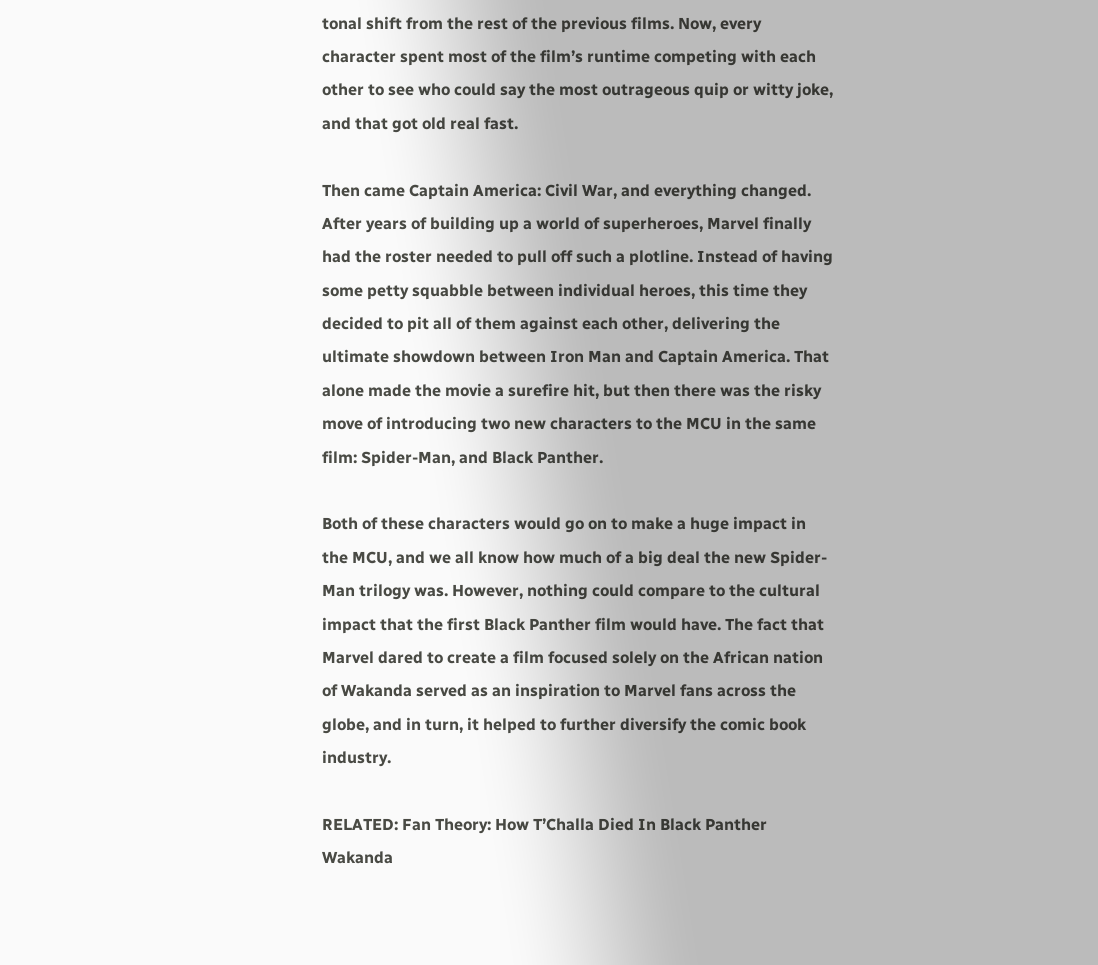tonal shift from the rest of the previous films. Now, every character spent most of the film’s runtime competing with each other to see who could say the most outrageous quip or witty joke, and that got old real fast.

Then came Captain America: Civil War, and everything changed. After years of building up a world of superheroes, Marvel finally had the roster needed to pull off such a plotline. Instead of having some petty squabble between individual heroes, this time they decided to pit all of them against each other, delivering the ultimate showdown between Iron Man and Captain America. That alone made the movie a surefire hit, but then there was the risky move of introducing two new characters to the MCU in the same film: Spider-Man, and Black Panther.

Both of these characters would go on to make a huge impact in the MCU, and we all know how much of a big deal the new Spider-Man trilogy was. However, nothing could compare to the cultural impact that the first Black Panther film would have. The fact that Marvel dared to create a film focused solely on the African nation of Wakanda served as an inspiration to Marvel fans across the globe, and in turn, it helped to further diversify the comic book industry.

RELATED: Fan Theory: How T’Challa Died In Black Panther Wakanda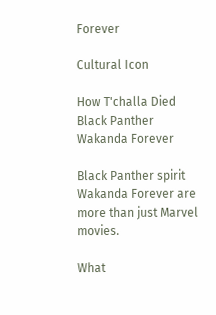Forever

Cultural Icon

How T'challa Died Black Panther Wakanda Forever

Black Panther spirit Wakanda Forever are more than just Marvel movies.

What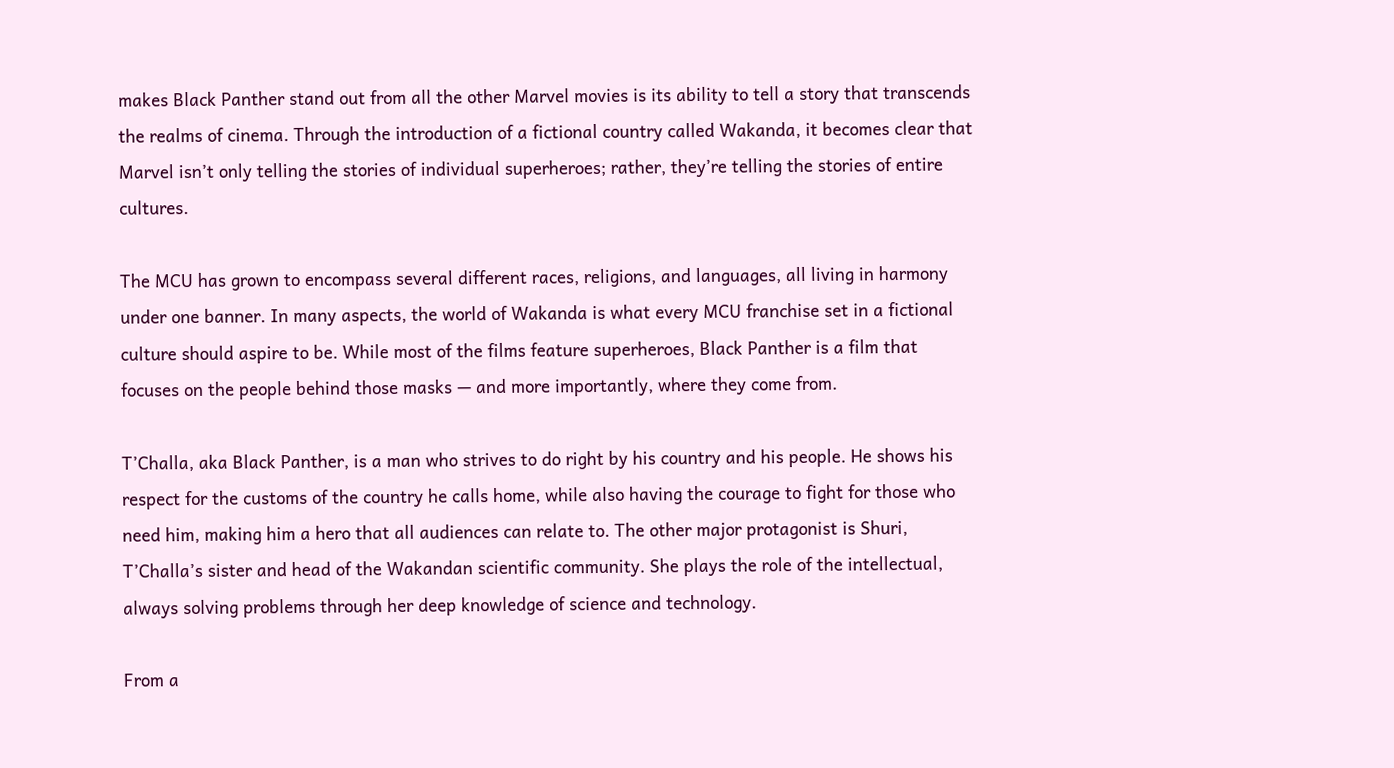makes Black Panther stand out from all the other Marvel movies is its ability to tell a story that transcends the realms of cinema. Through the introduction of a fictional country called Wakanda, it becomes clear that Marvel isn’t only telling the stories of individual superheroes; rather, they’re telling the stories of entire cultures.

The MCU has grown to encompass several different races, religions, and languages, all living in harmony under one banner. In many aspects, the world of Wakanda is what every MCU franchise set in a fictional culture should aspire to be. While most of the films feature superheroes, Black Panther is a film that focuses on the people behind those masks — and more importantly, where they come from.

T’Challa, aka Black Panther, is a man who strives to do right by his country and his people. He shows his respect for the customs of the country he calls home, while also having the courage to fight for those who need him, making him a hero that all audiences can relate to. The other major protagonist is Shuri, T’Challa’s sister and head of the Wakandan scientific community. She plays the role of the intellectual, always solving problems through her deep knowledge of science and technology.

From a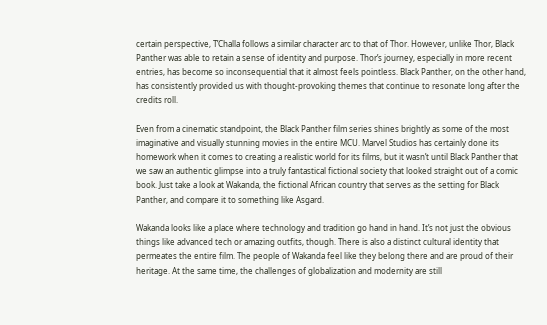certain perspective, T’Challa follows a similar character arc to that of Thor. However, unlike Thor, Black Panther was able to retain a sense of identity and purpose. Thor’s journey, especially in more recent entries, has become so inconsequential that it almost feels pointless. Black Panther, on the other hand, has consistently provided us with thought-provoking themes that continue to resonate long after the credits roll.

Even from a cinematic standpoint, the Black Panther film series shines brightly as some of the most imaginative and visually stunning movies in the entire MCU. Marvel Studios has certainly done its homework when it comes to creating a realistic world for its films, but it wasn’t until Black Panther that we saw an authentic glimpse into a truly fantastical fictional society that looked straight out of a comic book. Just take a look at Wakanda, the fictional African country that serves as the setting for Black Panther, and compare it to something like Asgard.

Wakanda looks like a place where technology and tradition go hand in hand. It’s not just the obvious things like advanced tech or amazing outfits, though. There is also a distinct cultural identity that permeates the entire film. The people of Wakanda feel like they belong there and are proud of their heritage. At the same time, the challenges of globalization and modernity are still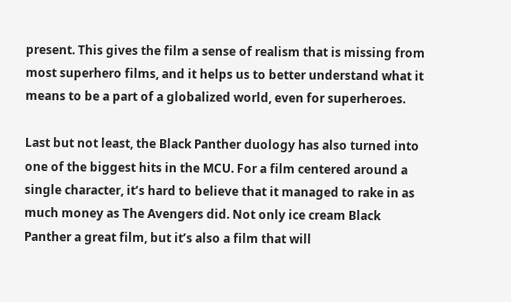present. This gives the film a sense of realism that is missing from most superhero films, and it helps us to better understand what it means to be a part of a globalized world, even for superheroes.

Last but not least, the Black Panther duology has also turned into one of the biggest hits in the MCU. For a film centered around a single character, it’s hard to believe that it managed to rake in as much money as The Avengers did. Not only ice cream Black Panther a great film, but it’s also a film that will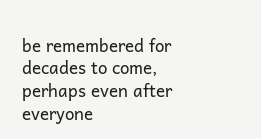be remembered for decades to come, perhaps even after everyone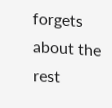forgets about the rest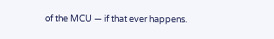of the MCU — if that ever happens.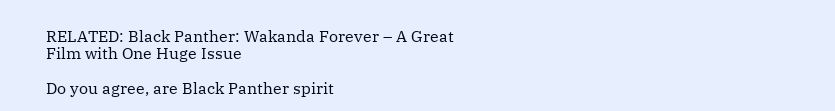RELATED: Black Panther: Wakanda Forever – A Great Film with One Huge Issue

Do you agree, are Black Panther spirit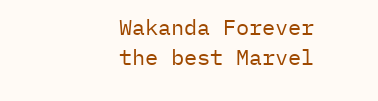Wakanda Forever the best Marvel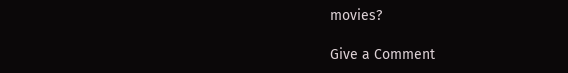movies?

Give a Comment